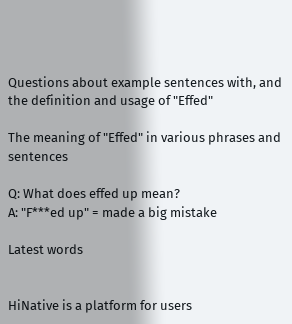Questions about example sentences with, and the definition and usage of "Effed"

The meaning of "Effed" in various phrases and sentences

Q: What does effed up mean?
A: "F***ed up" = made a big mistake

Latest words


HiNative is a platform for users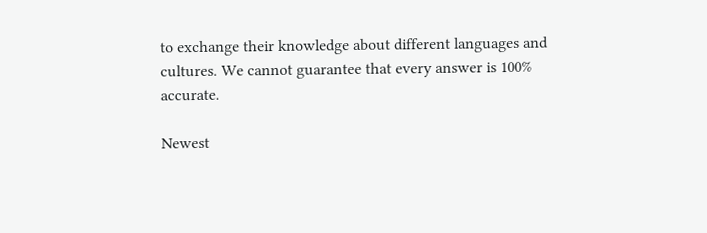to exchange their knowledge about different languages and cultures. We cannot guarantee that every answer is 100% accurate.

Newest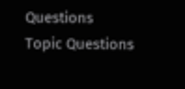Questions
Topic Questions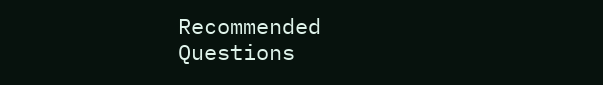Recommended Questions